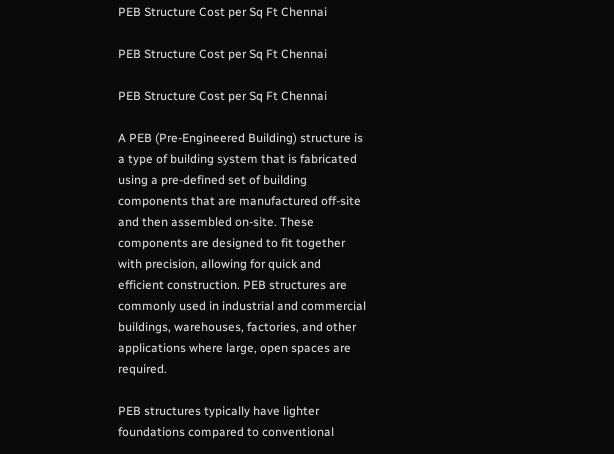PEB Structure Cost per Sq Ft Chennai

PEB Structure Cost per Sq Ft Chennai

PEB Structure Cost per Sq Ft Chennai

A PEB (Pre-Engineered Building) structure is a type of building system that is fabricated using a pre-defined set of building components that are manufactured off-site and then assembled on-site. These components are designed to fit together with precision, allowing for quick and efficient construction. PEB structures are commonly used in industrial and commercial buildings, warehouses, factories, and other applications where large, open spaces are required.

PEB structures typically have lighter foundations compared to conventional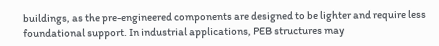buildings, as the pre-engineered components are designed to be lighter and require less foundational support. In industrial applications, PEB structures may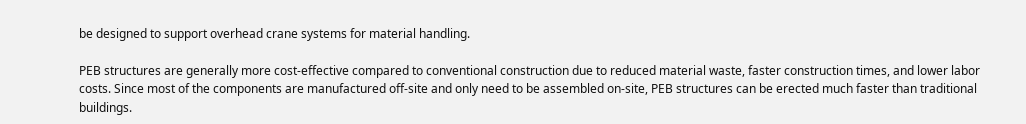be designed to support overhead crane systems for material handling.

PEB structures are generally more cost-effective compared to conventional construction due to reduced material waste, faster construction times, and lower labor costs. Since most of the components are manufactured off-site and only need to be assembled on-site, PEB structures can be erected much faster than traditional buildings.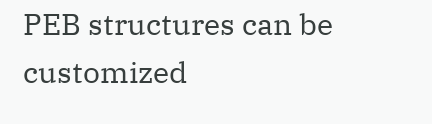PEB structures can be customized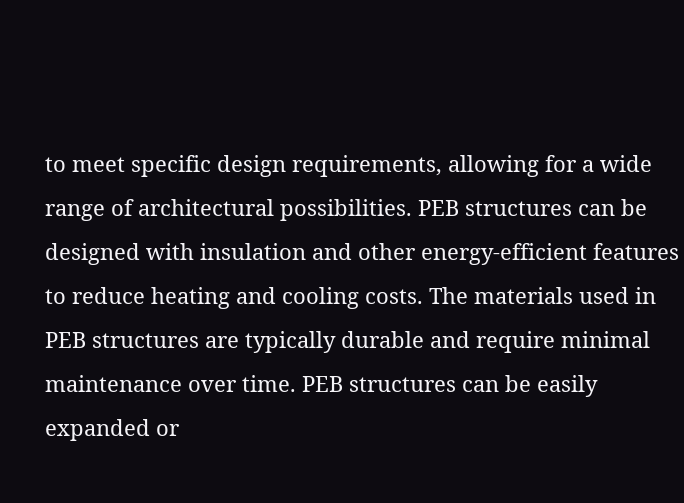to meet specific design requirements, allowing for a wide range of architectural possibilities. PEB structures can be designed with insulation and other energy-efficient features to reduce heating and cooling costs. The materials used in PEB structures are typically durable and require minimal maintenance over time. PEB structures can be easily expanded or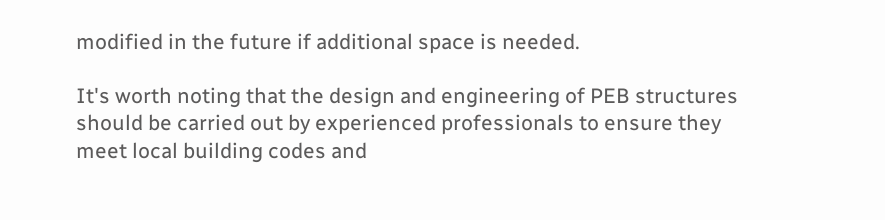modified in the future if additional space is needed.

It's worth noting that the design and engineering of PEB structures should be carried out by experienced professionals to ensure they meet local building codes and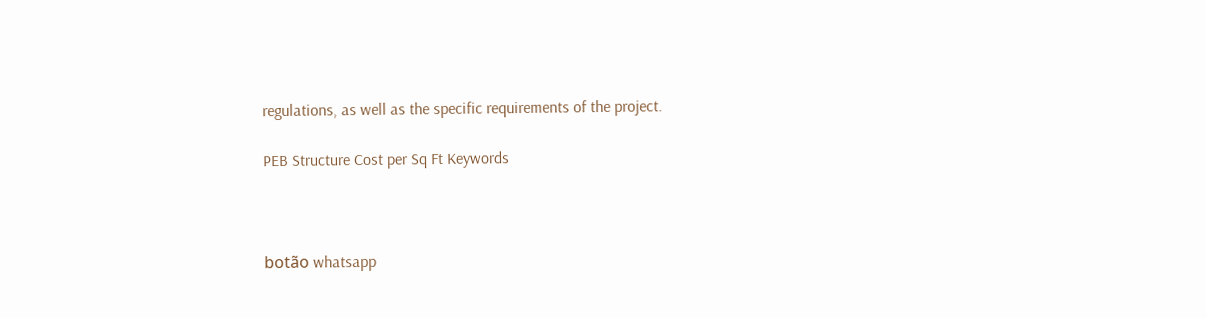regulations, as well as the specific requirements of the project.

PEB Structure Cost per Sq Ft Keywords



botão whatsapp